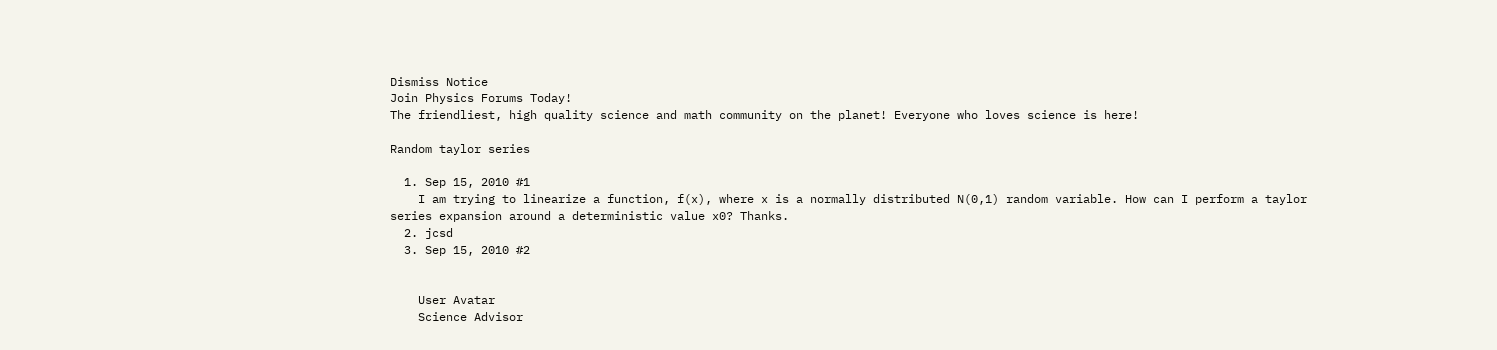Dismiss Notice
Join Physics Forums Today!
The friendliest, high quality science and math community on the planet! Everyone who loves science is here!

Random taylor series

  1. Sep 15, 2010 #1
    I am trying to linearize a function, f(x), where x is a normally distributed N(0,1) random variable. How can I perform a taylor series expansion around a deterministic value x0? Thanks.
  2. jcsd
  3. Sep 15, 2010 #2


    User Avatar
    Science Advisor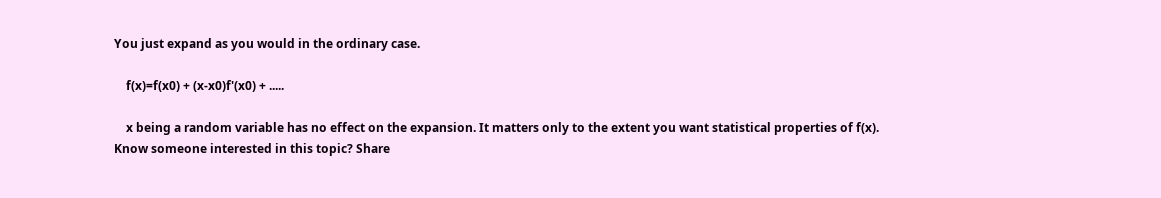You just expand as you would in the ordinary case.

    f(x)=f(x0) + (x-x0)f'(x0) + .....

    x being a random variable has no effect on the expansion. It matters only to the extent you want statistical properties of f(x).
Know someone interested in this topic? Share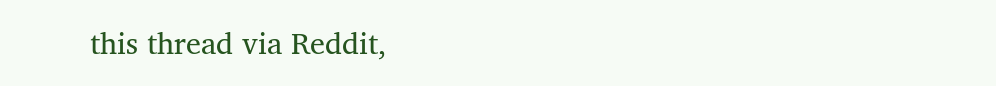this thread via Reddit,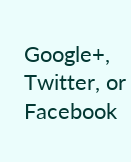Google+, Twitter, or Facebook